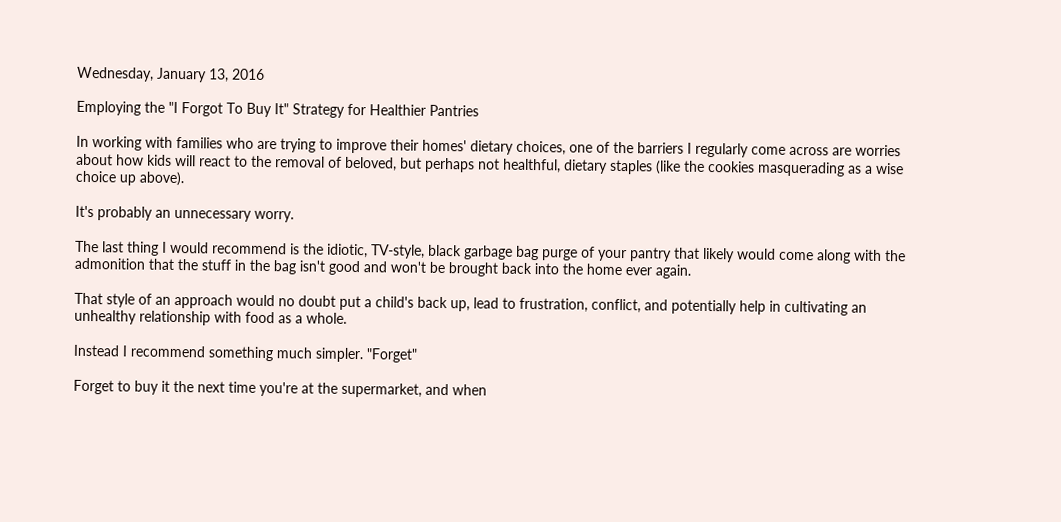Wednesday, January 13, 2016

Employing the "I Forgot To Buy It" Strategy for Healthier Pantries

In working with families who are trying to improve their homes' dietary choices, one of the barriers I regularly come across are worries about how kids will react to the removal of beloved, but perhaps not healthful, dietary staples (like the cookies masquerading as a wise choice up above).

It's probably an unnecessary worry.

The last thing I would recommend is the idiotic, TV-style, black garbage bag purge of your pantry that likely would come along with the admonition that the stuff in the bag isn't good and won't be brought back into the home ever again.

That style of an approach would no doubt put a child's back up, lead to frustration, conflict, and potentially help in cultivating an unhealthy relationship with food as a whole.

Instead I recommend something much simpler. "Forget"

Forget to buy it the next time you're at the supermarket, and when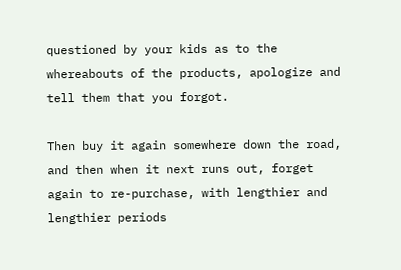questioned by your kids as to the whereabouts of the products, apologize and tell them that you forgot.

Then buy it again somewhere down the road, and then when it next runs out, forget again to re-purchase, with lengthier and lengthier periods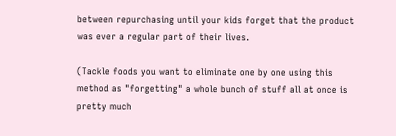between repurchasing until your kids forget that the product was ever a regular part of their lives.

(Tackle foods you want to eliminate one by one using this method as "forgetting" a whole bunch of stuff all at once is pretty much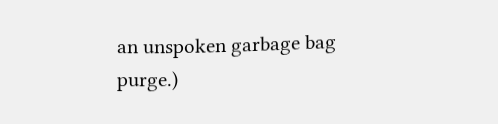an unspoken garbage bag purge.)